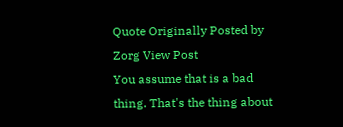Quote Originally Posted by Zorg View Post
You assume that is a bad thing. That's the thing about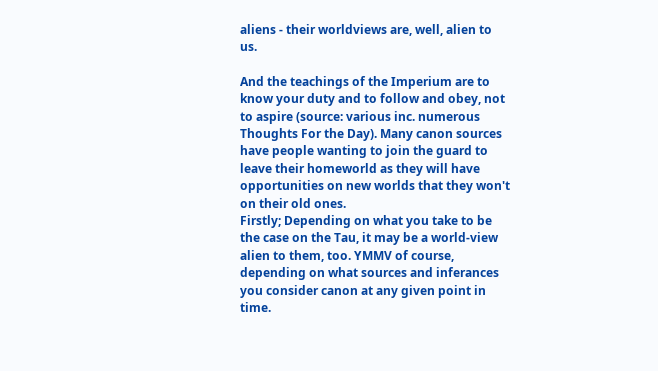aliens - their worldviews are, well, alien to us.

And the teachings of the Imperium are to know your duty and to follow and obey, not to aspire (source: various inc. numerous Thoughts For the Day). Many canon sources have people wanting to join the guard to leave their homeworld as they will have opportunities on new worlds that they won't on their old ones.
Firstly; Depending on what you take to be the case on the Tau, it may be a world-view alien to them, too. YMMV of course, depending on what sources and inferances you consider canon at any given point in time.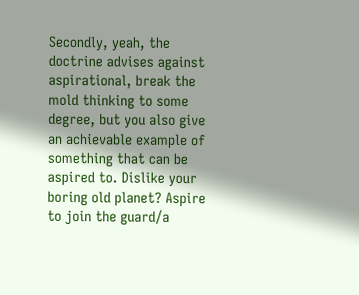Secondly, yeah, the doctrine advises against aspirational, break the mold thinking to some degree, but you also give an achievable example of something that can be aspired to. Dislike your boring old planet? Aspire to join the guard/a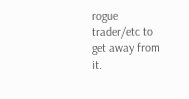rogue trader/etc to get away from it.